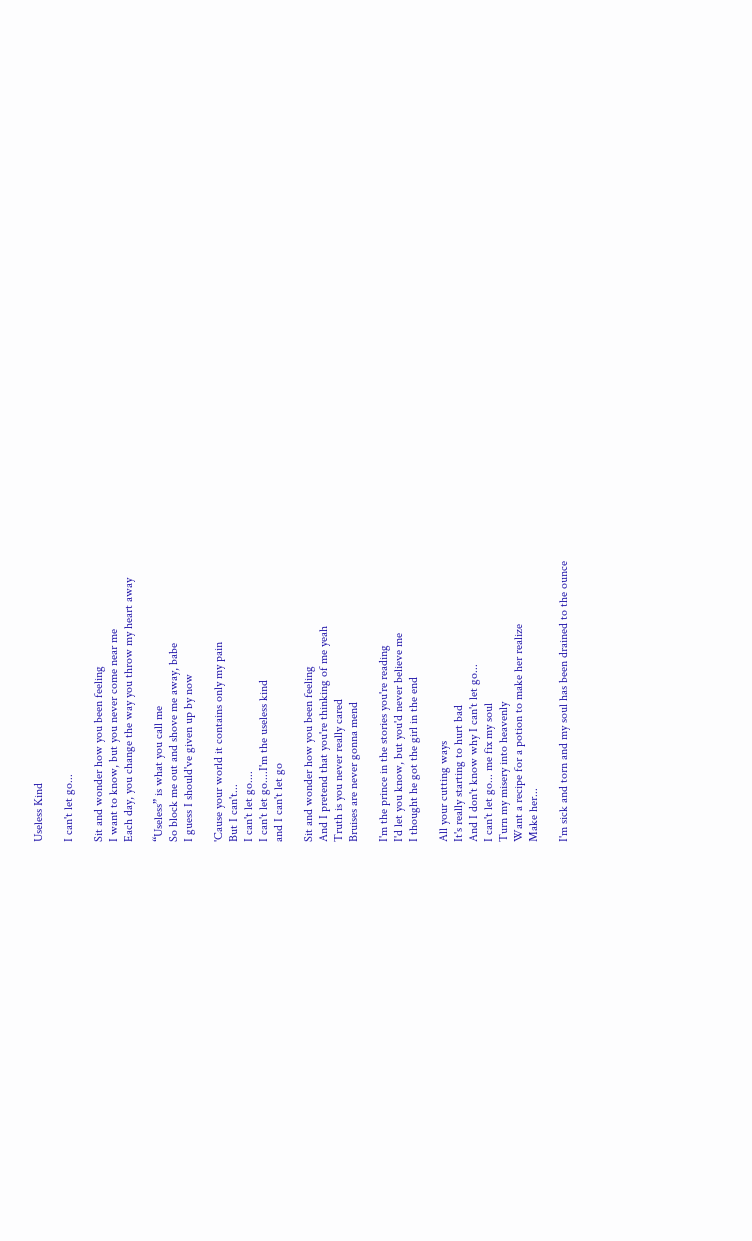Useless Kind

I can't let go...

Sit and wonder how you been feeling
I want to know, but you never come near me
Each day, you change the way you throw my heart away

“Useless” is what you call me
So block me out and shove me away, babe
I guess I should've given up by now

'Cause your world it contains only my pain
But I can't...
I can't let go....
I can't let go....I'm the useless kind
and I can't let go

Sit and wonder how you been feeling
And I pretend that you're thinking of me yeah
Truth is you never really cared
Bruises are never gonna mend

I'm the prince in the stories you're reading
I'd let you know, but you'd never believe me
I thought he got the girl in the end

All your cutting ways
It's really starting to hurt bad
And I don't know why I can't let go...
I can't let go... me fix my soul
Turn my misery into heavenly
Want a recipe for a potion to make her realize
Make her...

I'm sick and torn and my soul has been drained to the ounce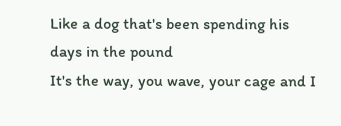Like a dog that's been spending his days in the pound
It's the way, you wave, your cage and I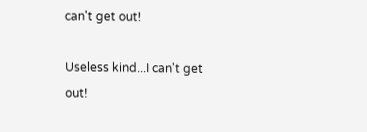can't get out!

Useless kind...I can't get out!